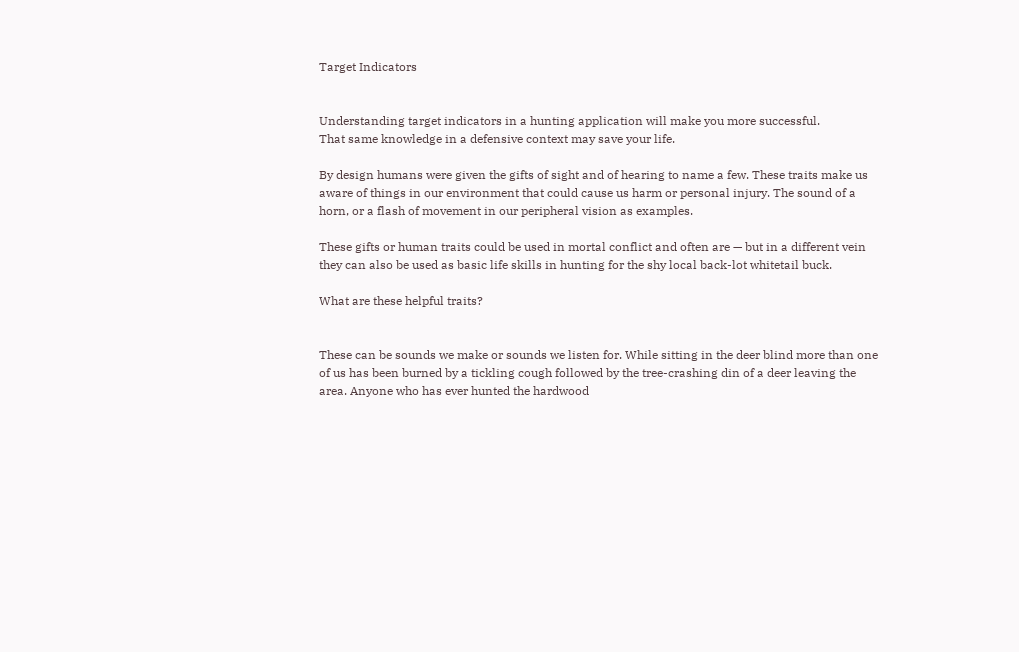Target Indicators


Understanding target indicators in a hunting application will make you more successful.
That same knowledge in a defensive context may save your life.

By design humans were given the gifts of sight and of hearing to name a few. These traits make us aware of things in our environment that could cause us harm or personal injury. The sound of a horn, or a flash of movement in our peripheral vision as examples.

These gifts or human traits could be used in mortal conflict and often are — but in a different vein they can also be used as basic life skills in hunting for the shy local back-lot whitetail buck.

What are these helpful traits?


These can be sounds we make or sounds we listen for. While sitting in the deer blind more than one of us has been burned by a tickling cough followed by the tree-crashing din of a deer leaving the area. Anyone who has ever hunted the hardwood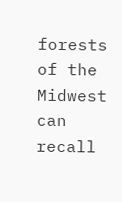forests of the Midwest can recall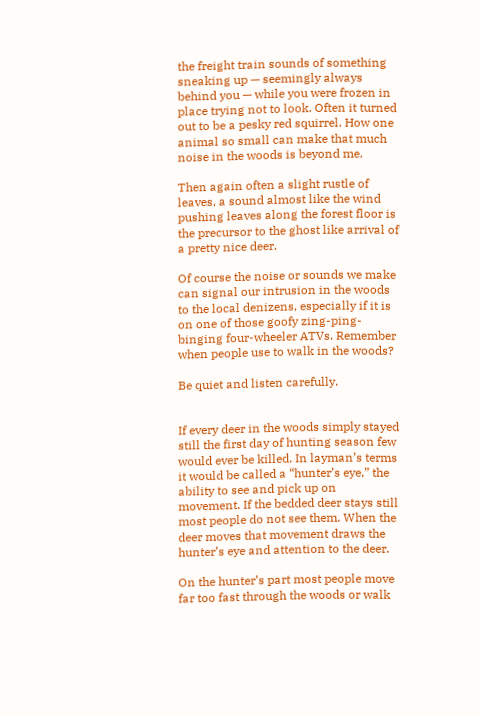the freight train sounds of something sneaking up — seemingly always behind you — while you were frozen in place trying not to look. Often it turned out to be a pesky red squirrel. How one animal so small can make that much noise in the woods is beyond me.

Then again often a slight rustle of leaves, a sound almost like the wind pushing leaves along the forest floor is the precursor to the ghost like arrival of a pretty nice deer.

Of course the noise or sounds we make can signal our intrusion in the woods to the local denizens, especially if it is on one of those goofy zing-ping-binging four-wheeler ATVs. Remember when people use to walk in the woods?

Be quiet and listen carefully.


If every deer in the woods simply stayed still the first day of hunting season few would ever be killed. In layman’s terms it would be called a “hunter’s eye,” the ability to see and pick up on movement. If the bedded deer stays still most people do not see them. When the deer moves that movement draws the hunter’s eye and attention to the deer.

On the hunter’s part most people move far too fast through the woods or walk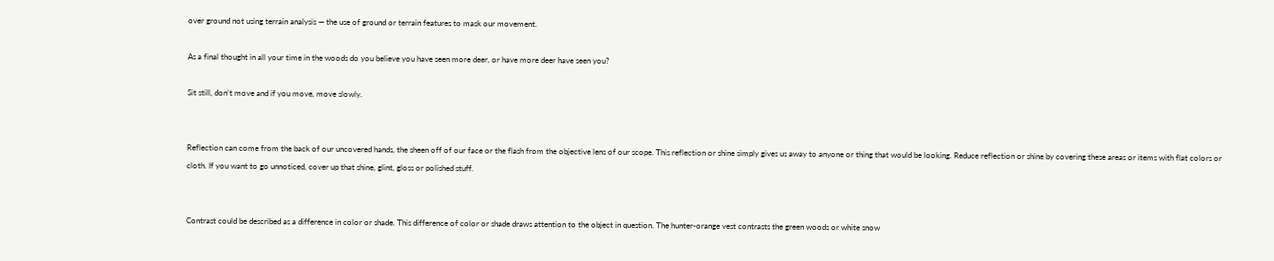over ground not using terrain analysis — the use of ground or terrain features to mask our movement.

As a final thought in all your time in the woods do you believe you have seen more deer, or have more deer have seen you?

Sit still, don’t move and if you move, move slowly.


Reflection can come from the back of our uncovered hands, the sheen off of our face or the flash from the objective lens of our scope. This reflection or shine simply gives us away to anyone or thing that would be looking. Reduce reflection or shine by covering these areas or items with flat colors or cloth. If you want to go unnoticed, cover up that shine, glint, gloss or polished stuff.


Contrast could be described as a difference in color or shade. This difference of color or shade draws attention to the object in question. The hunter-orange vest contrasts the green woods or white snow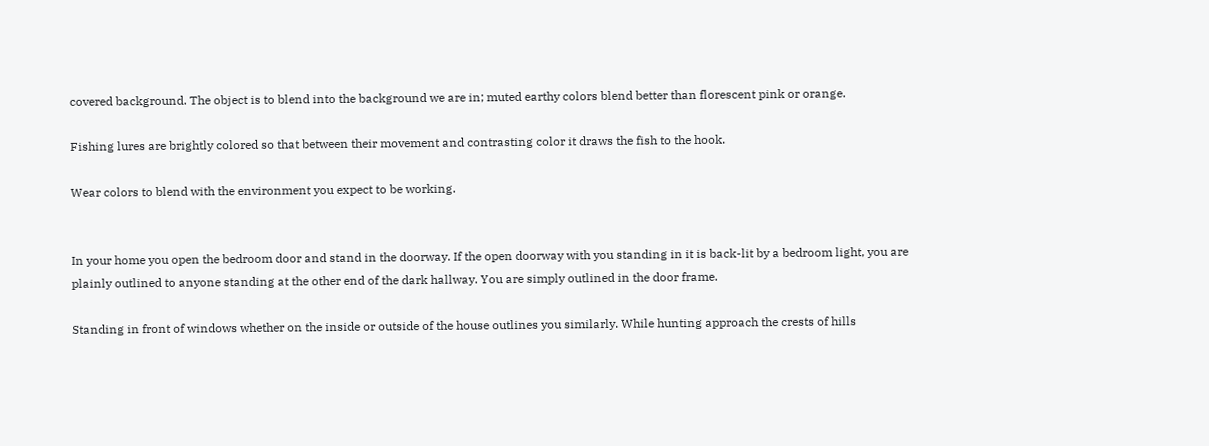covered background. The object is to blend into the background we are in; muted earthy colors blend better than florescent pink or orange.

Fishing lures are brightly colored so that between their movement and contrasting color it draws the fish to the hook.

Wear colors to blend with the environment you expect to be working.


In your home you open the bedroom door and stand in the doorway. If the open doorway with you standing in it is back-lit by a bedroom light, you are plainly outlined to anyone standing at the other end of the dark hallway. You are simply outlined in the door frame.

Standing in front of windows whether on the inside or outside of the house outlines you similarly. While hunting approach the crests of hills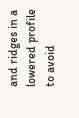and ridges in a lowered profile to avoid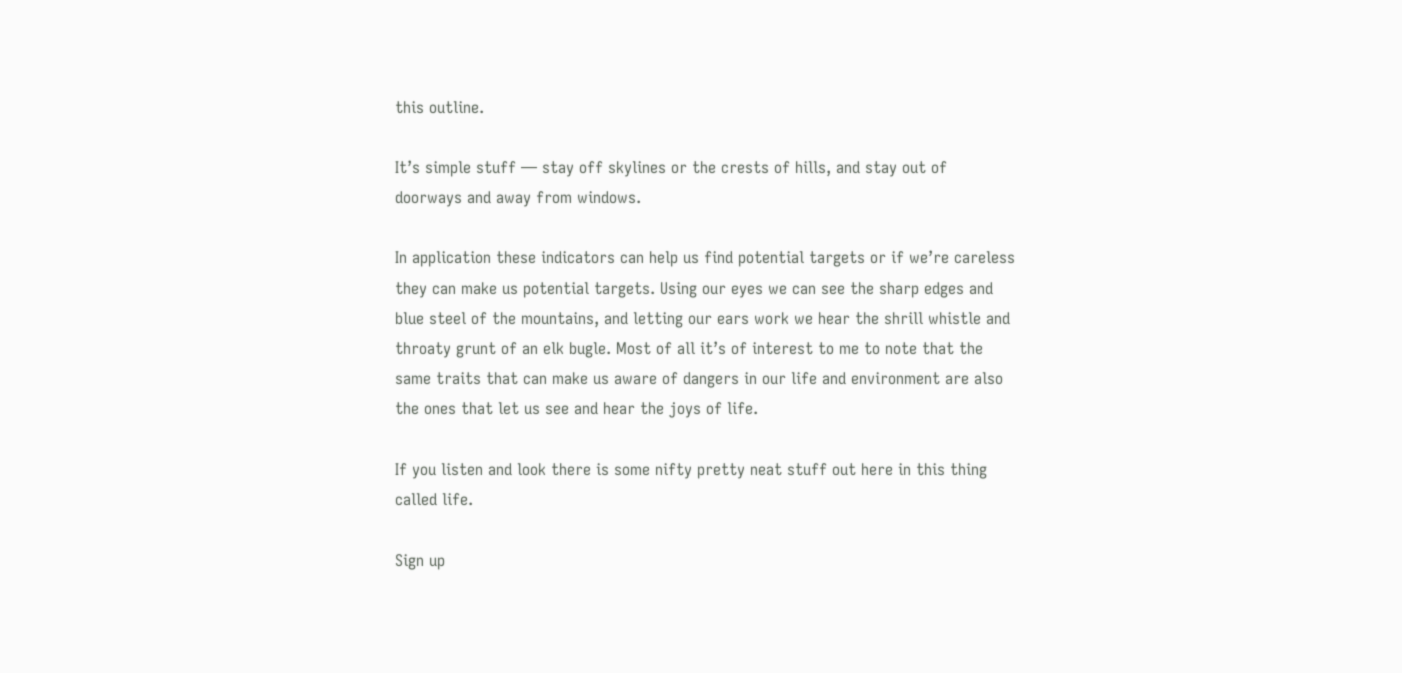this outline.

It’s simple stuff — stay off skylines or the crests of hills, and stay out of doorways and away from windows.

In application these indicators can help us find potential targets or if we’re careless they can make us potential targets. Using our eyes we can see the sharp edges and blue steel of the mountains, and letting our ears work we hear the shrill whistle and throaty grunt of an elk bugle. Most of all it’s of interest to me to note that the same traits that can make us aware of dangers in our life and environment are also the ones that let us see and hear the joys of life.

If you listen and look there is some nifty pretty neat stuff out here in this thing called life.

Sign up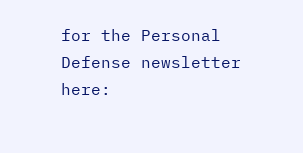for the Personal Defense newsletter here: